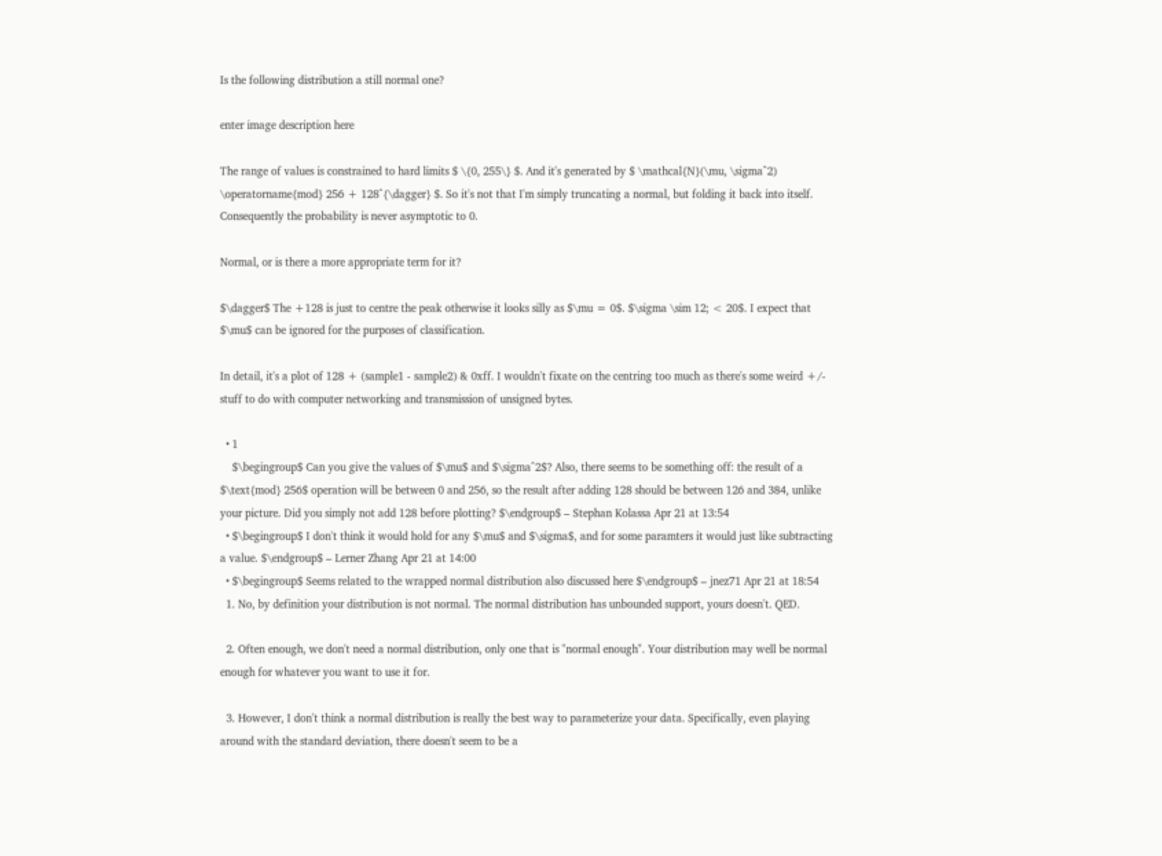Is the following distribution a still normal one?

enter image description here

The range of values is constrained to hard limits $ \{0, 255\} $. And it's generated by $ \mathcal{N}(\mu, \sigma^2) \operatorname{mod} 256 + 128^{\dagger} $. So it's not that I'm simply truncating a normal, but folding it back into itself. Consequently the probability is never asymptotic to 0.

Normal, or is there a more appropriate term for it?

$\dagger$ The +128 is just to centre the peak otherwise it looks silly as $\mu = 0$. $\sigma \sim 12; < 20$. I expect that $\mu$ can be ignored for the purposes of classification.

In detail, it's a plot of 128 + (sample1 - sample2) & 0xff. I wouldn't fixate on the centring too much as there's some weird +/- stuff to do with computer networking and transmission of unsigned bytes.

  • 1
    $\begingroup$ Can you give the values of $\mu$ and $\sigma^2$? Also, there seems to be something off: the result of a $\text{mod} 256$ operation will be between 0 and 256, so the result after adding 128 should be between 126 and 384, unlike your picture. Did you simply not add 128 before plotting? $\endgroup$ – Stephan Kolassa Apr 21 at 13:54
  • $\begingroup$ I don't think it would hold for any $\mu$ and $\sigma$, and for some paramters it would just like subtracting a value. $\endgroup$ – Lerner Zhang Apr 21 at 14:00
  • $\begingroup$ Seems related to the wrapped normal distribution also discussed here $\endgroup$ – jnez71 Apr 21 at 18:54
  1. No, by definition your distribution is not normal. The normal distribution has unbounded support, yours doesn't. QED.

  2. Often enough, we don't need a normal distribution, only one that is "normal enough". Your distribution may well be normal enough for whatever you want to use it for.

  3. However, I don't think a normal distribution is really the best way to parameterize your data. Specifically, even playing around with the standard deviation, there doesn't seem to be a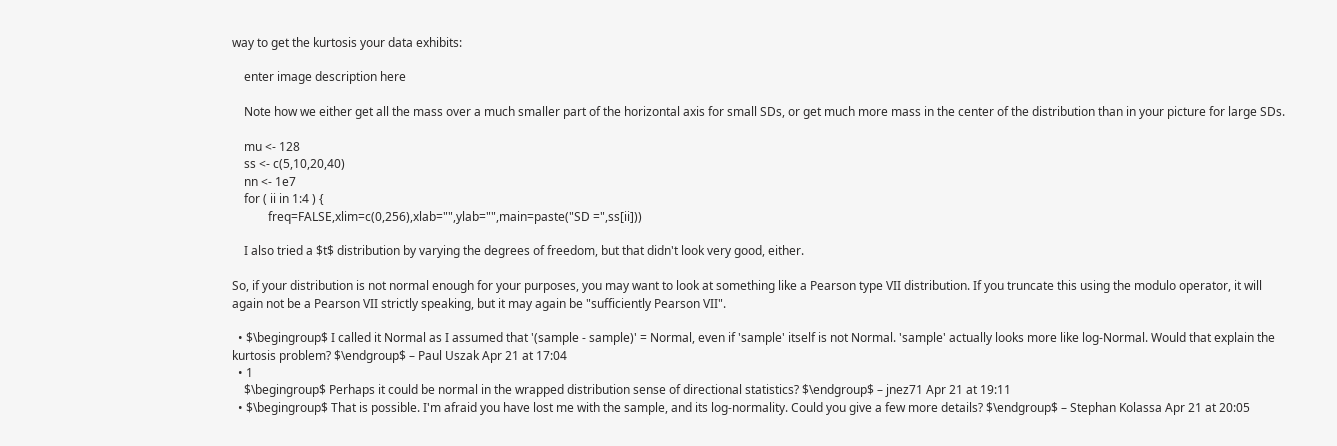way to get the kurtosis your data exhibits:

    enter image description here

    Note how we either get all the mass over a much smaller part of the horizontal axis for small SDs, or get much more mass in the center of the distribution than in your picture for large SDs.

    mu <- 128
    ss <- c(5,10,20,40)
    nn <- 1e7
    for ( ii in 1:4 ) {
            freq=FALSE,xlim=c(0,256),xlab="",ylab="",main=paste("SD =",ss[ii]))

    I also tried a $t$ distribution by varying the degrees of freedom, but that didn't look very good, either.

So, if your distribution is not normal enough for your purposes, you may want to look at something like a Pearson type VII distribution. If you truncate this using the modulo operator, it will again not be a Pearson VII strictly speaking, but it may again be "sufficiently Pearson VII".

  • $\begingroup$ I called it Normal as I assumed that '(sample - sample)' = Normal, even if 'sample' itself is not Normal. 'sample' actually looks more like log-Normal. Would that explain the kurtosis problem? $\endgroup$ – Paul Uszak Apr 21 at 17:04
  • 1
    $\begingroup$ Perhaps it could be normal in the wrapped distribution sense of directional statistics? $\endgroup$ – jnez71 Apr 21 at 19:11
  • $\begingroup$ That is possible. I'm afraid you have lost me with the sample, and its log-normality. Could you give a few more details? $\endgroup$ – Stephan Kolassa Apr 21 at 20:05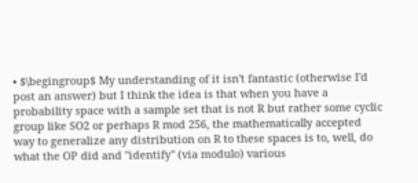• $\begingroup$ My understanding of it isn't fantastic (otherwise I'd post an answer) but I think the idea is that when you have a probability space with a sample set that is not R but rather some cyclic group like SO2 or perhaps R mod 256, the mathematically accepted way to generalize any distribution on R to these spaces is to, well, do what the OP did and "identify" (via modulo) various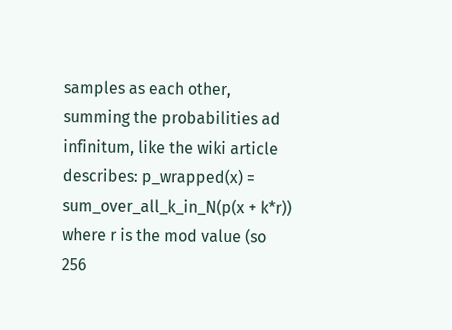samples as each other, summing the probabilities ad infinitum, like the wiki article describes: p_wrapped(x) = sum_over_all_k_in_N(p(x + k*r)) where r is the mod value (so 256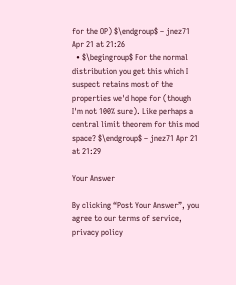for the OP) $\endgroup$ – jnez71 Apr 21 at 21:26
  • $\begingroup$ For the normal distribution you get this which I suspect retains most of the properties we'd hope for (though I'm not 100% sure). Like perhaps a central limit theorem for this mod space? $\endgroup$ – jnez71 Apr 21 at 21:29

Your Answer

By clicking “Post Your Answer”, you agree to our terms of service, privacy policy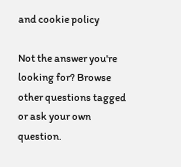and cookie policy

Not the answer you're looking for? Browse other questions tagged or ask your own question.